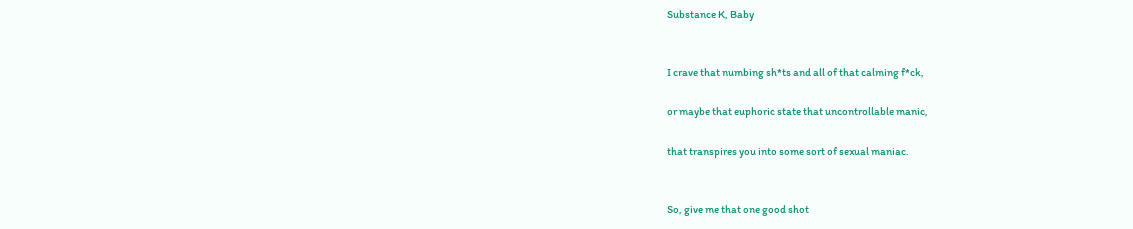Substance K, Baby


I crave that numbing sh*ts and all of that calming f*ck,

or maybe that euphoric state that uncontrollable manic,

that transpires you into some sort of sexual maniac.


So, give me that one good shot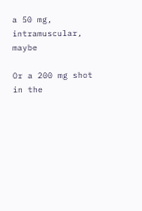a 50 mg, intramuscular, maybe

Or a 200 mg shot in the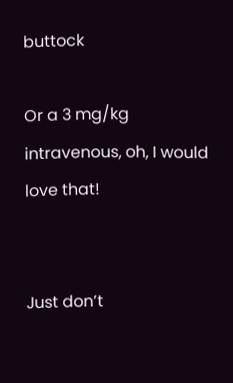buttock

Or a 3 mg/kg intravenous, oh, I would love that!


Just don’t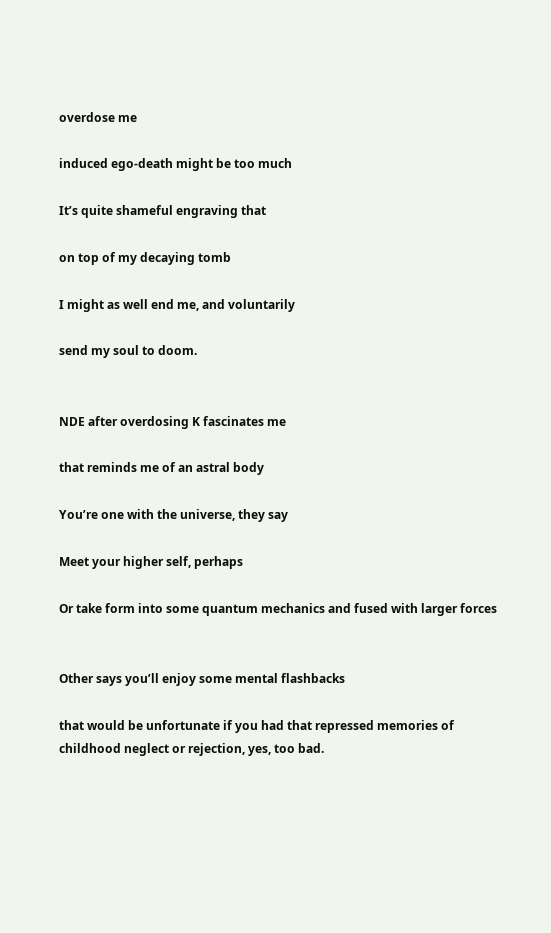overdose me

induced ego-death might be too much

It’s quite shameful engraving that

on top of my decaying tomb

I might as well end me, and voluntarily

send my soul to doom.


NDE after overdosing K fascinates me

that reminds me of an astral body

You’re one with the universe, they say

Meet your higher self, perhaps

Or take form into some quantum mechanics and fused with larger forces


Other says you’ll enjoy some mental flashbacks

that would be unfortunate if you had that repressed memories of childhood neglect or rejection, yes, too bad.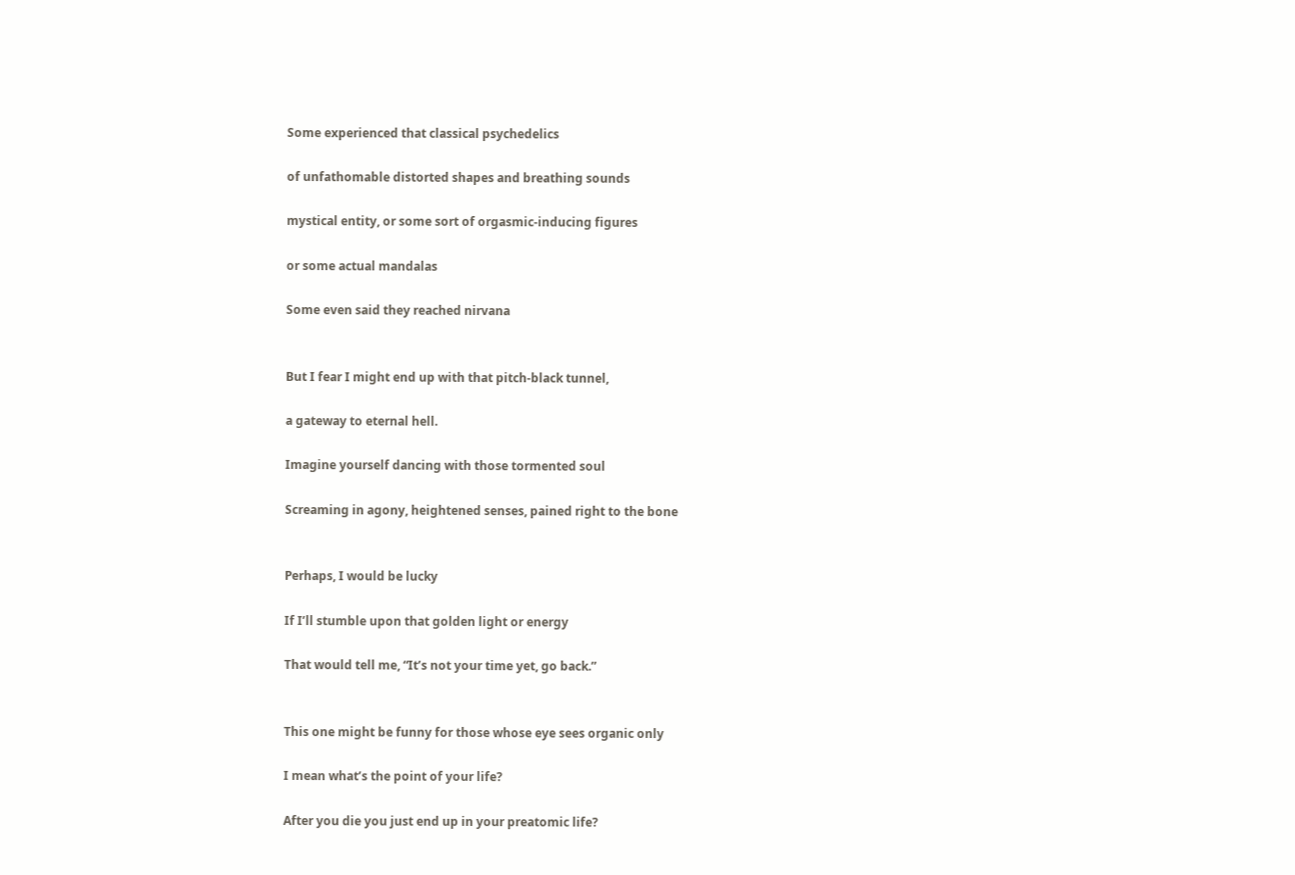Some experienced that classical psychedelics

of unfathomable distorted shapes and breathing sounds

mystical entity, or some sort of orgasmic-inducing figures

or some actual mandalas

Some even said they reached nirvana


But I fear I might end up with that pitch-black tunnel,

a gateway to eternal hell.

Imagine yourself dancing with those tormented soul

Screaming in agony, heightened senses, pained right to the bone


Perhaps, I would be lucky

If I’ll stumble upon that golden light or energy

That would tell me, “It’s not your time yet, go back.”


This one might be funny for those whose eye sees organic only

I mean what’s the point of your life?

After you die you just end up in your preatomic life?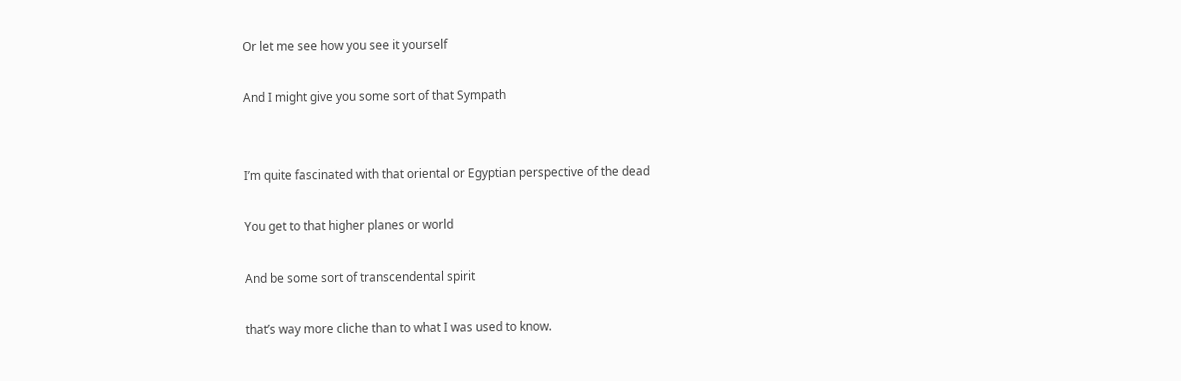Or let me see how you see it yourself

And I might give you some sort of that Sympath


I’m quite fascinated with that oriental or Egyptian perspective of the dead

You get to that higher planes or world

And be some sort of transcendental spirit

that’s way more cliche than to what I was used to know.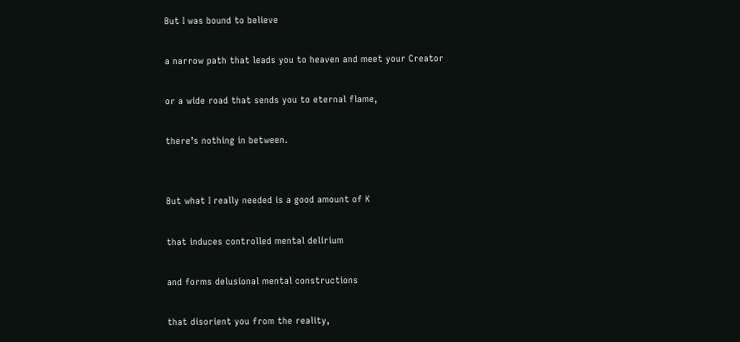But I was bound to believe

a narrow path that leads you to heaven and meet your Creator

or a wide road that sends you to eternal flame,

there’s nothing in between.


But what I really needed is a good amount of K

that induces controlled mental delirium

and forms delusional mental constructions

that disorient you from the reality,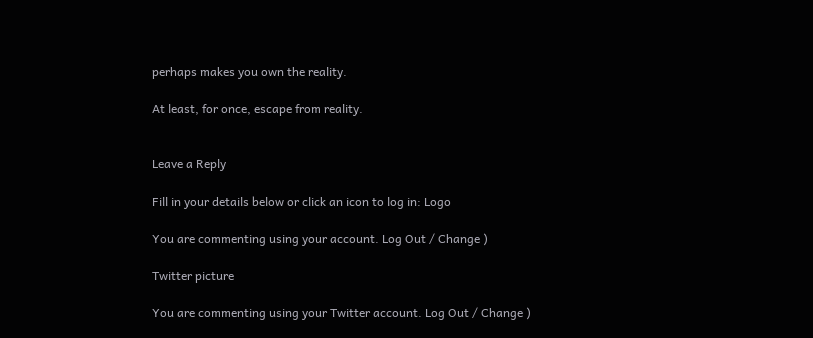perhaps makes you own the reality.

At least, for once, escape from reality.


Leave a Reply

Fill in your details below or click an icon to log in: Logo

You are commenting using your account. Log Out / Change )

Twitter picture

You are commenting using your Twitter account. Log Out / Change )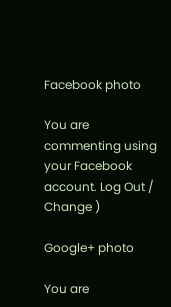Facebook photo

You are commenting using your Facebook account. Log Out / Change )

Google+ photo

You are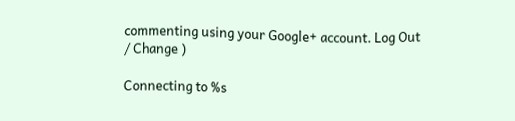commenting using your Google+ account. Log Out / Change )

Connecting to %s